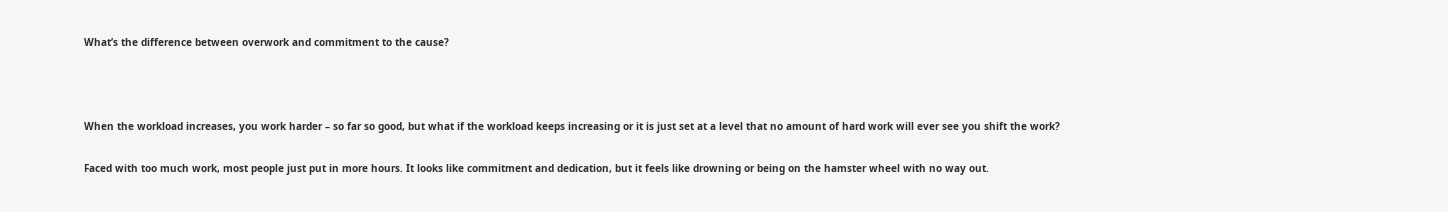What’s the difference between overwork and commitment to the cause?



When the workload increases, you work harder – so far so good, but what if the workload keeps increasing or it is just set at a level that no amount of hard work will ever see you shift the work?

Faced with too much work, most people just put in more hours. It looks like commitment and dedication, but it feels like drowning or being on the hamster wheel with no way out.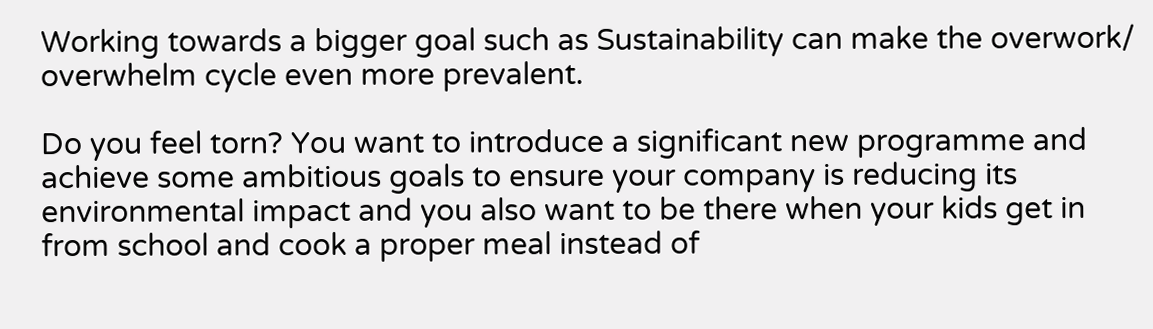Working towards a bigger goal such as Sustainability can make the overwork/ overwhelm cycle even more prevalent.

Do you feel torn? You want to introduce a significant new programme and achieve some ambitious goals to ensure your company is reducing its environmental impact and you also want to be there when your kids get in from school and cook a proper meal instead of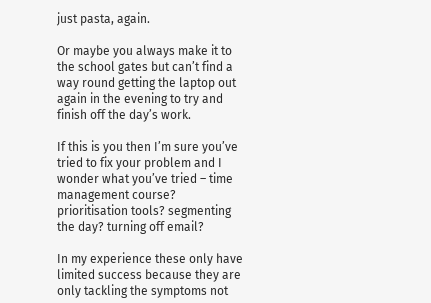just pasta, again.

Or maybe you always make it to the school gates but can’t find a way round getting the laptop out again in the evening to try and finish off the day’s work.

If this is you then I’m sure you’ve tried to fix your problem and I wonder what you’ve tried – time management course? prioritisation tools? segmenting the day? turning off email?

In my experience these only have limited success because they are only tackling the symptoms not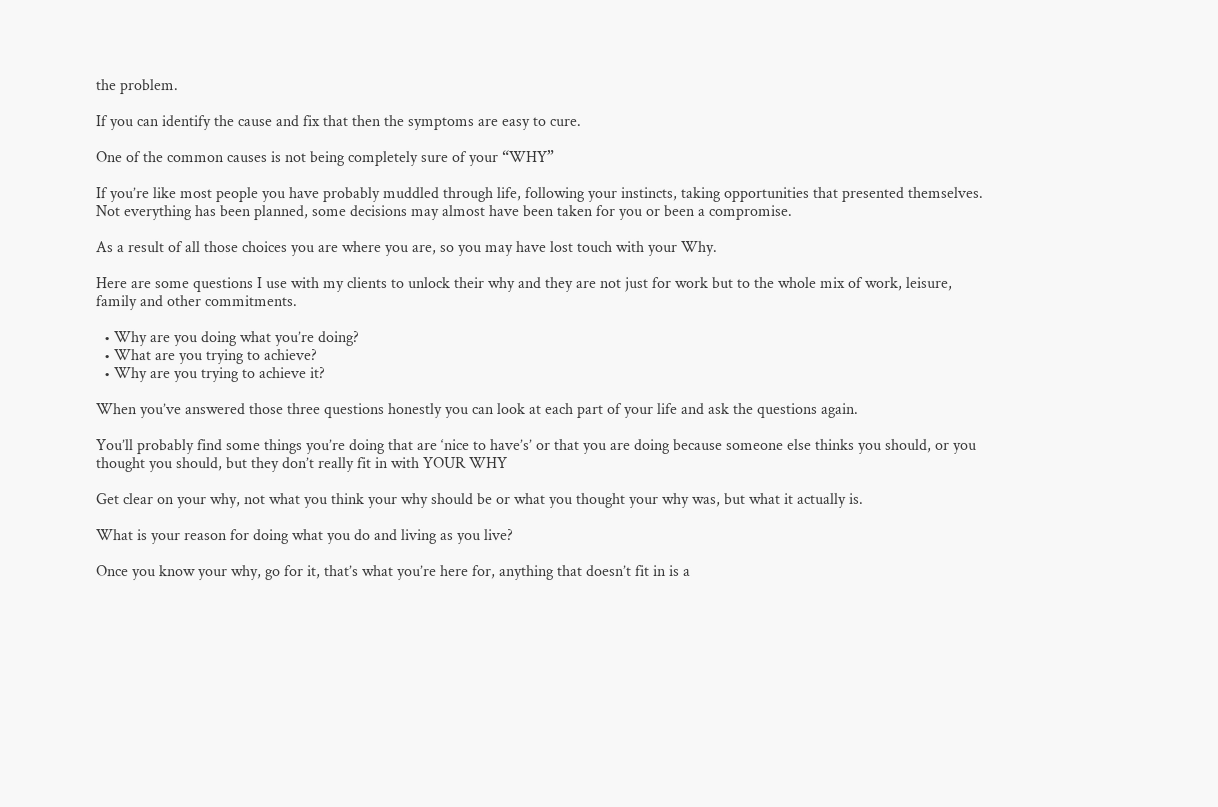the problem.

If you can identify the cause and fix that then the symptoms are easy to cure.

One of the common causes is not being completely sure of your “WHY”

If you’re like most people you have probably muddled through life, following your instincts, taking opportunities that presented themselves. Not everything has been planned, some decisions may almost have been taken for you or been a compromise.

As a result of all those choices you are where you are, so you may have lost touch with your Why.

Here are some questions I use with my clients to unlock their why and they are not just for work but to the whole mix of work, leisure, family and other commitments.

  • Why are you doing what you’re doing?
  • What are you trying to achieve?
  • Why are you trying to achieve it?

When you’ve answered those three questions honestly you can look at each part of your life and ask the questions again.

You’ll probably find some things you’re doing that are ‘nice to have’s’ or that you are doing because someone else thinks you should, or you thought you should, but they don’t really fit in with YOUR WHY

Get clear on your why, not what you think your why should be or what you thought your why was, but what it actually is.

What is your reason for doing what you do and living as you live?

Once you know your why, go for it, that’s what you’re here for, anything that doesn’t fit in is a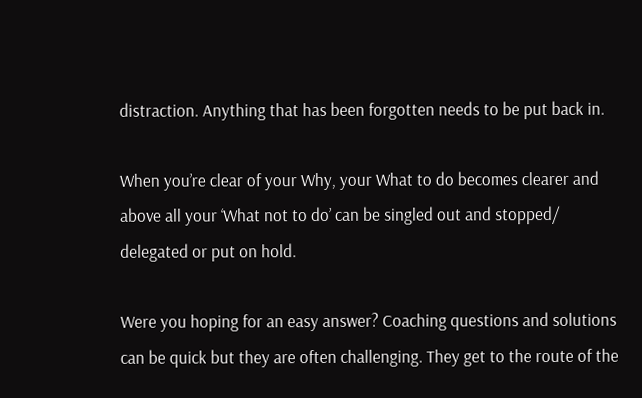distraction. Anything that has been forgotten needs to be put back in.

When you’re clear of your Why, your What to do becomes clearer and above all your ‘What not to do’ can be singled out and stopped/ delegated or put on hold.

Were you hoping for an easy answer? Coaching questions and solutions can be quick but they are often challenging. They get to the route of the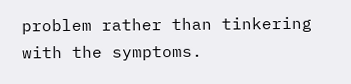problem rather than tinkering with the symptoms.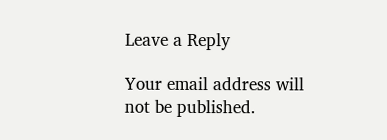Leave a Reply

Your email address will not be published.